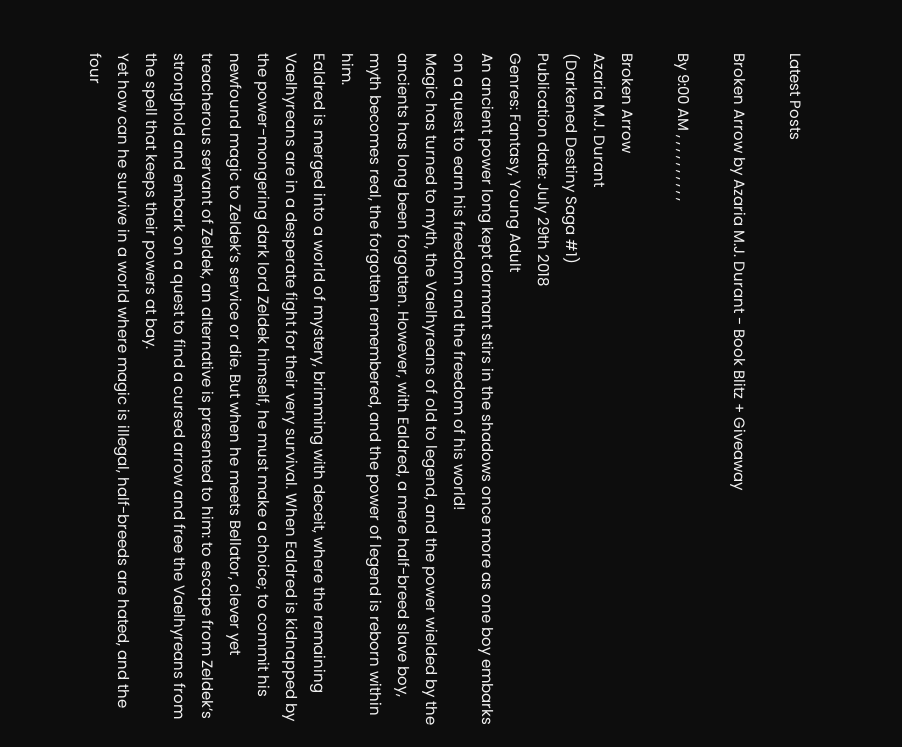Latest Posts

Broken Arrow by Azaria M.J. Durant - Book Blitz + Giveaway

By 9:00 AM , , , , , , , , , ,

Broken Arrow
Azaria M.J. Durant
(Darkened Destiny Saga #1)
Publication date: July 29th 2018
Genres: Fantasy, Young Adult
An ancient power long kept dormant stirs in the shadows once more as one boy embarks on a quest to earn his freedom and the freedom of his world!
Magic has turned to myth, the Vaelhyreans of old to legend, and the power wielded by the ancients has long been forgotten. However, with Ealdred, a mere half-breed slave boy, myth becomes real, the forgotten remembered, and the power of legend is reborn within him.
Ealdred is merged into a world of mystery, brimming with deceit, where the remaining Vaelhyreans are in a desperate fight for their very survival. When Ealdred is kidnapped by the power-mongering dark lord Zeldek himself, he must make a choice; to commit his newfound magic to Zeldek’s service or die. But when he meets Bellator, clever yet treacherous servant of Zeldek, an alternative is presented to him: to escape from Zeldek’s stronghold and embark on a quest to find a cursed arrow and free the Vaelhyreans from the spell that keeps their powers at bay.
Yet how can he survive in a world where magic is illegal, half-breeds are hated, and the four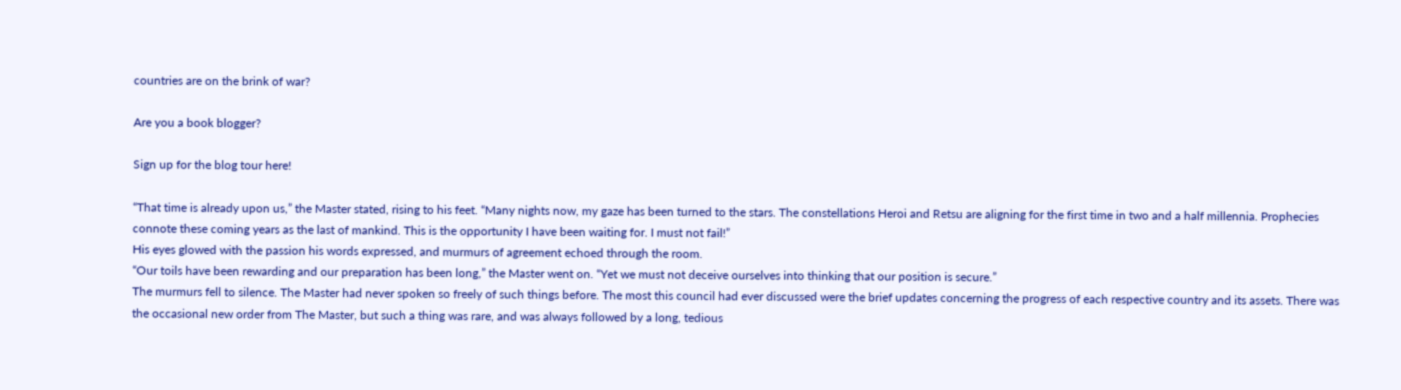countries are on the brink of war?

Are you a book blogger?

Sign up for the blog tour here!

“That time is already upon us,” the Master stated, rising to his feet. “Many nights now, my gaze has been turned to the stars. The constellations Heroi and Retsu are aligning for the first time in two and a half millennia. Prophecies connote these coming years as the last of mankind. This is the opportunity I have been waiting for. I must not fail!”
His eyes glowed with the passion his words expressed, and murmurs of agreement echoed through the room.
“Our toils have been rewarding and our preparation has been long,” the Master went on. “Yet we must not deceive ourselves into thinking that our position is secure.”
The murmurs fell to silence. The Master had never spoken so freely of such things before. The most this council had ever discussed were the brief updates concerning the progress of each respective country and its assets. There was the occasional new order from The Master, but such a thing was rare, and was always followed by a long, tedious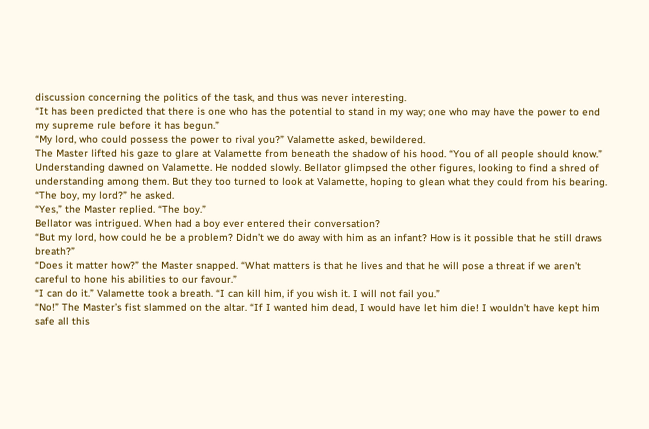discussion concerning the politics of the task, and thus was never interesting.
“It has been predicted that there is one who has the potential to stand in my way; one who may have the power to end my supreme rule before it has begun.”
“My lord, who could possess the power to rival you?” Valamette asked, bewildered.
The Master lifted his gaze to glare at Valamette from beneath the shadow of his hood. “You of all people should know.”
Understanding dawned on Valamette. He nodded slowly. Bellator glimpsed the other figures, looking to find a shred of understanding among them. But they too turned to look at Valamette, hoping to glean what they could from his bearing.
“The boy, my lord?” he asked.
“Yes,” the Master replied. “The boy.”
Bellator was intrigued. When had a boy ever entered their conversation?
“But my lord, how could he be a problem? Didn’t we do away with him as an infant? How is it possible that he still draws breath?”
“Does it matter how?” the Master snapped. “What matters is that he lives and that he will pose a threat if we aren’t careful to hone his abilities to our favour.”
“I can do it.” Valamette took a breath. “I can kill him, if you wish it. I will not fail you.”
“No!” The Master’s fist slammed on the altar. “If I wanted him dead, I would have let him die! I wouldn’t have kept him safe all this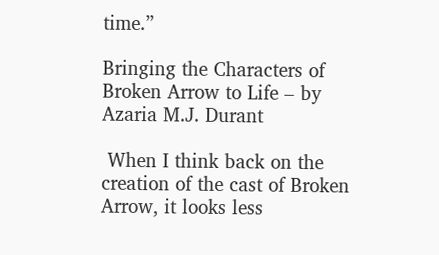time.”

Bringing the Characters of Broken Arrow to Life – by Azaria M.J. Durant

 When I think back on the creation of the cast of Broken Arrow, it looks less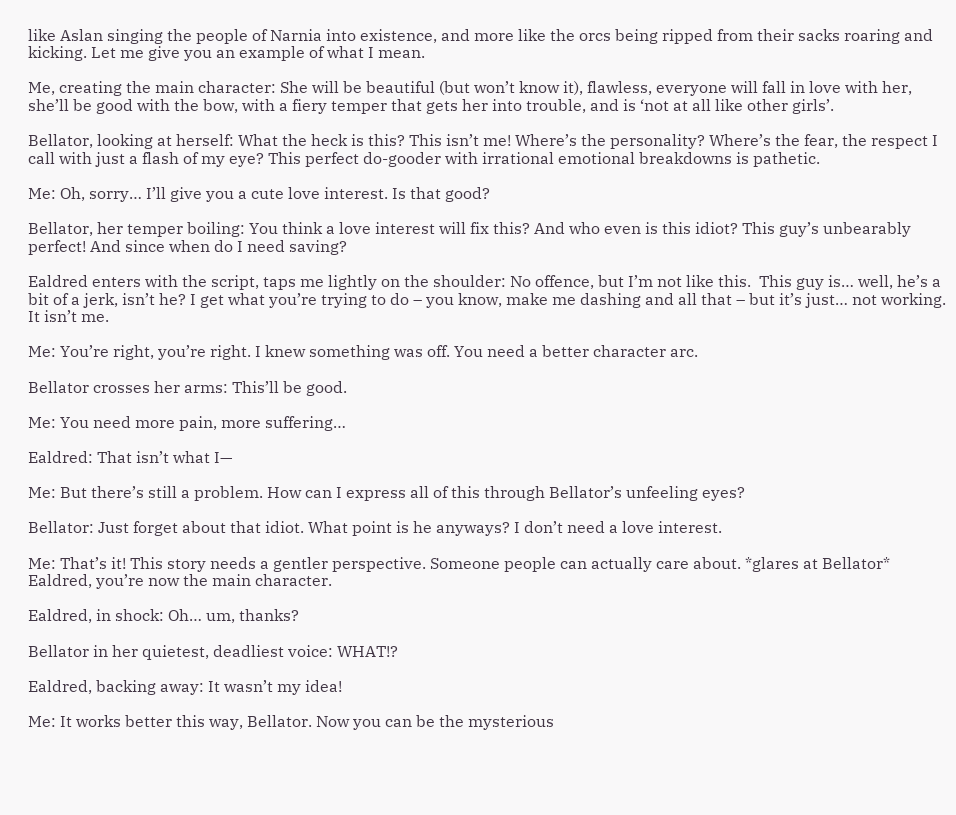like Aslan singing the people of Narnia into existence, and more like the orcs being ripped from their sacks roaring and kicking. Let me give you an example of what I mean.

Me, creating the main character: She will be beautiful (but won’t know it), flawless, everyone will fall in love with her, she’ll be good with the bow, with a fiery temper that gets her into trouble, and is ‘not at all like other girls’.

Bellator, looking at herself: What the heck is this? This isn’t me! Where’s the personality? Where’s the fear, the respect I call with just a flash of my eye? This perfect do-gooder with irrational emotional breakdowns is pathetic.

Me: Oh, sorry… I’ll give you a cute love interest. Is that good?

Bellator, her temper boiling: You think a love interest will fix this? And who even is this idiot? This guy’s unbearably perfect! And since when do I need saving?

Ealdred enters with the script, taps me lightly on the shoulder: No offence, but I’m not like this.  This guy is… well, he’s a bit of a jerk, isn’t he? I get what you’re trying to do – you know, make me dashing and all that – but it’s just… not working. It isn’t me.

Me: You’re right, you’re right. I knew something was off. You need a better character arc.

Bellator crosses her arms: This’ll be good.

Me: You need more pain, more suffering…

Ealdred: That isn’t what I—

Me: But there’s still a problem. How can I express all of this through Bellator’s unfeeling eyes?

Bellator: Just forget about that idiot. What point is he anyways? I don’t need a love interest.

Me: That’s it! This story needs a gentler perspective. Someone people can actually care about. *glares at Bellator* Ealdred, you’re now the main character.

Ealdred, in shock: Oh… um, thanks?

Bellator in her quietest, deadliest voice: WHAT!?

Ealdred, backing away: It wasn’t my idea!

Me: It works better this way, Bellator. Now you can be the mysterious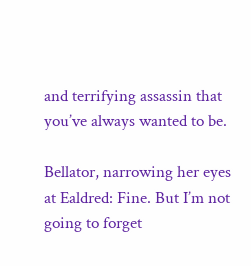and terrifying assassin that you’ve always wanted to be.

Bellator, narrowing her eyes at Ealdred: Fine. But I’m not going to forget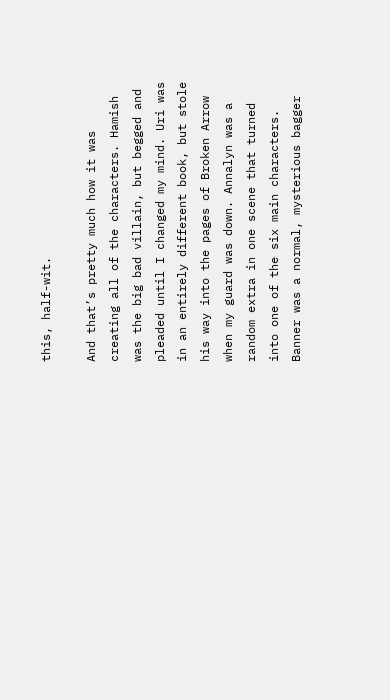this, half-wit.

And that’s pretty much how it was creating all of the characters. Hamish was the big bad villain, but begged and pleaded until I changed my mind. Uri was in an entirely different book, but stole his way into the pages of Broken Arrow when my guard was down. Annalyn was a random extra in one scene that turned into one of the six main characters. Banner was a normal, mysterious bagger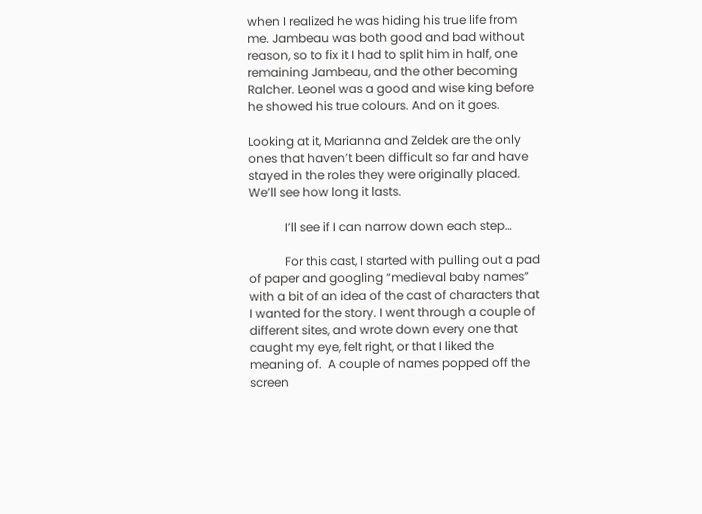when I realized he was hiding his true life from me. Jambeau was both good and bad without reason, so to fix it I had to split him in half, one remaining Jambeau, and the other becoming Ralcher. Leonel was a good and wise king before he showed his true colours. And on it goes.

Looking at it, Marianna and Zeldek are the only ones that haven’t been difficult so far and have stayed in the roles they were originally placed.  We’ll see how long it lasts.

            I’ll see if I can narrow down each step…

            For this cast, I started with pulling out a pad of paper and googling “medieval baby names” with a bit of an idea of the cast of characters that I wanted for the story. I went through a couple of different sites, and wrote down every one that caught my eye, felt right, or that I liked the meaning of.  A couple of names popped off the screen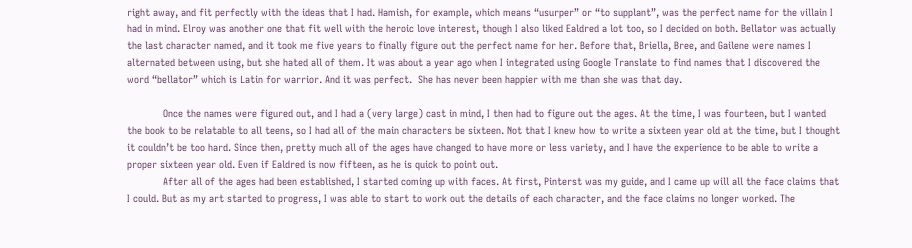right away, and fit perfectly with the ideas that I had. Hamish, for example, which means “usurper” or “to supplant”, was the perfect name for the villain I had in mind. Elroy was another one that fit well with the heroic love interest, though I also liked Ealdred a lot too, so I decided on both. Bellator was actually the last character named, and it took me five years to finally figure out the perfect name for her. Before that, Briella, Bree, and Gailene were names I alternated between using, but she hated all of them. It was about a year ago when I integrated using Google Translate to find names that I discovered the word “bellator” which is Latin for warrior. And it was perfect.  She has never been happier with me than she was that day.

            Once the names were figured out, and I had a (very large) cast in mind, I then had to figure out the ages. At the time, I was fourteen, but I wanted the book to be relatable to all teens, so I had all of the main characters be sixteen. Not that I knew how to write a sixteen year old at the time, but I thought it couldn’t be too hard. Since then, pretty much all of the ages have changed to have more or less variety, and I have the experience to be able to write a proper sixteen year old. Even if Ealdred is now fifteen, as he is quick to point out.
            After all of the ages had been established, I started coming up with faces. At first, Pinterst was my guide, and I came up will all the face claims that I could. But as my art started to progress, I was able to start to work out the details of each character, and the face claims no longer worked. The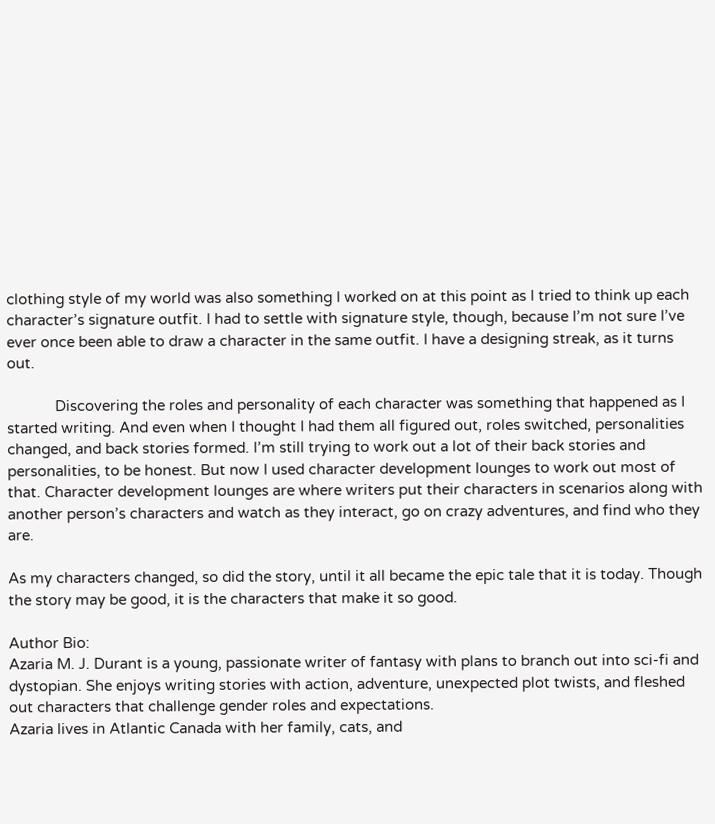clothing style of my world was also something I worked on at this point as I tried to think up each character’s signature outfit. I had to settle with signature style, though, because I’m not sure I’ve ever once been able to draw a character in the same outfit. I have a designing streak, as it turns out.

            Discovering the roles and personality of each character was something that happened as I started writing. And even when I thought I had them all figured out, roles switched, personalities changed, and back stories formed. I’m still trying to work out a lot of their back stories and personalities, to be honest. But now I used character development lounges to work out most of that. Character development lounges are where writers put their characters in scenarios along with another person’s characters and watch as they interact, go on crazy adventures, and find who they are.

As my characters changed, so did the story, until it all became the epic tale that it is today. Though the story may be good, it is the characters that make it so good.

Author Bio:
Azaria M. J. Durant is a young, passionate writer of fantasy with plans to branch out into sci-fi and dystopian. She enjoys writing stories with action, adventure, unexpected plot twists, and fleshed out characters that challenge gender roles and expectations.
Azaria lives in Atlantic Canada with her family, cats, and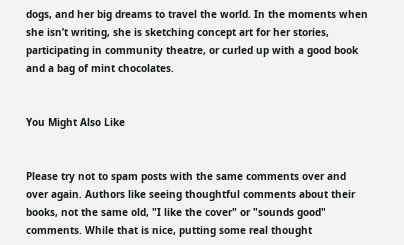dogs, and her big dreams to travel the world. In the moments when she isn’t writing, she is sketching concept art for her stories, participating in community theatre, or curled up with a good book and a bag of mint chocolates.


You Might Also Like


Please try not to spam posts with the same comments over and over again. Authors like seeing thoughtful comments about their books, not the same old, "I like the cover" or "sounds good" comments. While that is nice, putting some real thought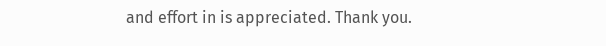and effort in is appreciated. Thank you.